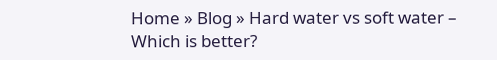Home » Blog » Hard water vs soft water – Which is better?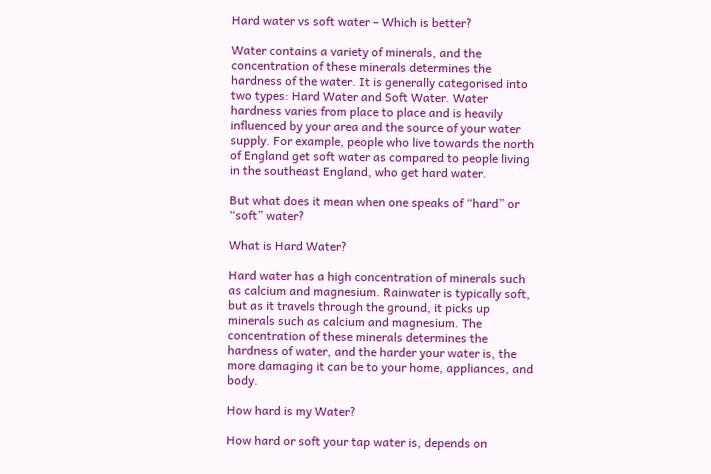Hard water vs soft water – Which is better?

Water contains a variety of minerals, and the concentration of these minerals determines the hardness of the water. It is generally categorised into two types: Hard Water and Soft Water. Water hardness varies from place to place and is heavily influenced by your area and the source of your water supply. For example, people who live towards the north of England get soft water as compared to people living in the southeast England, who get hard water.

But what does it mean when one speaks of “hard” or “soft” water?

What is Hard Water?

Hard water has a high concentration of minerals such as calcium and magnesium. Rainwater is typically soft, but as it travels through the ground, it picks up minerals such as calcium and magnesium. The concentration of these minerals determines the hardness of water, and the harder your water is, the more damaging it can be to your home, appliances, and body.

How hard is my Water?

How hard or soft your tap water is, depends on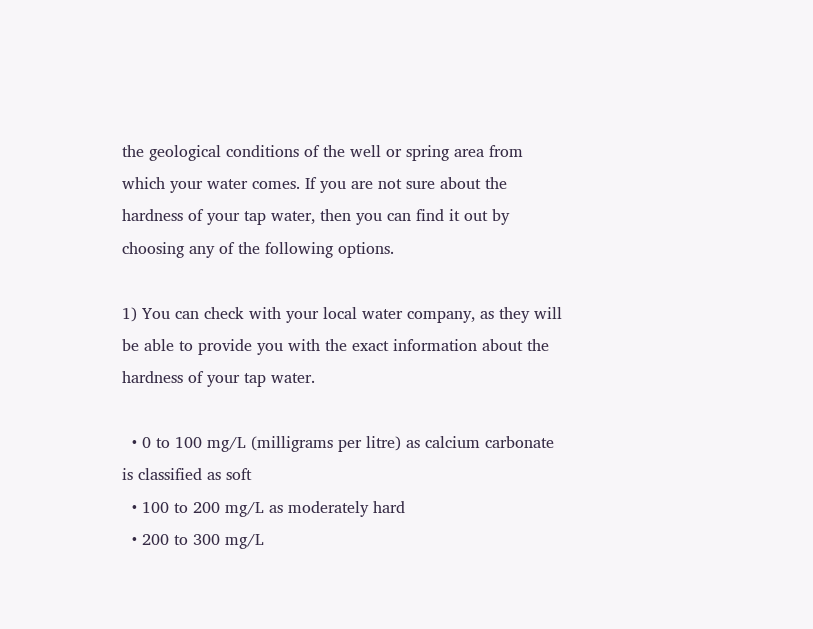the geological conditions of the well or spring area from which your water comes. If you are not sure about the hardness of your tap water, then you can find it out by choosing any of the following options.

1) You can check with your local water company, as they will be able to provide you with the exact information about the hardness of your tap water.

  • 0 to 100 mg/L (milligrams per litre) as calcium carbonate is classified as soft
  • 100 to 200 mg/L as moderately hard
  • 200 to 300 mg/L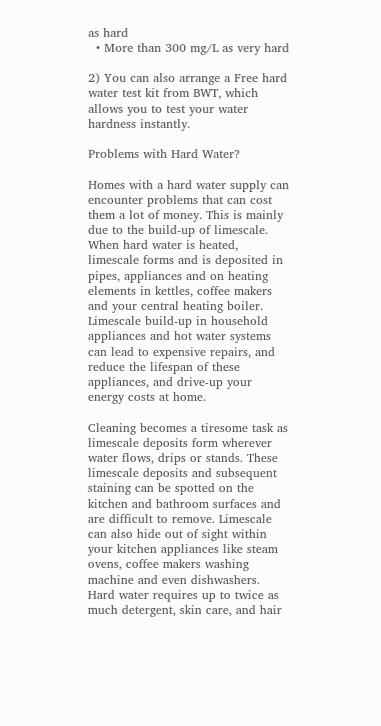as hard
  • More than 300 mg/L as very hard

2) You can also arrange a Free hard water test kit from BWT, which allows you to test your water hardness instantly.

Problems with Hard Water?

Homes with a hard water supply can encounter problems that can cost them a lot of money. This is mainly due to the build-up of limescale. When hard water is heated, limescale forms and is deposited in pipes, appliances and on heating elements in kettles, coffee makers and your central heating boiler. Limescale build-up in household appliances and hot water systems can lead to expensive repairs, and reduce the lifespan of these appliances, and drive-up your energy costs at home.

Cleaning becomes a tiresome task as limescale deposits form wherever water flows, drips or stands. These limescale deposits and subsequent staining can be spotted on the kitchen and bathroom surfaces and are difficult to remove. Limescale can also hide out of sight within your kitchen appliances like steam ovens, coffee makers washing machine and even dishwashers. Hard water requires up to twice as much detergent, skin care, and hair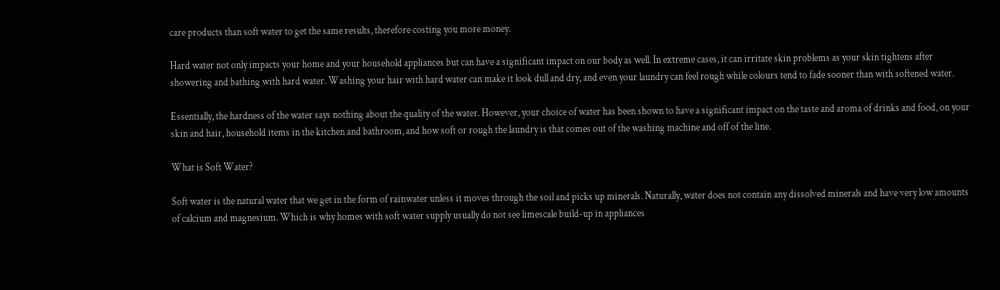care products than soft water to get the same results, therefore costing you more money.

Hard water not only impacts your home and your household appliances but can have a significant impact on our body as well. In extreme cases, it can irritate skin problems as your skin tightens after showering and bathing with hard water. Washing your hair with hard water can make it look dull and dry, and even your laundry can feel rough while colours tend to fade sooner than with softened water.

Essentially, the hardness of the water says nothing about the quality of the water. However, your choice of water has been shown to have a significant impact on the taste and aroma of drinks and food, on your skin and hair, household items in the kitchen and bathroom, and how soft or rough the laundry is that comes out of the washing machine and off of the line.

What is Soft Water?

Soft water is the natural water that we get in the form of rainwater unless it moves through the soil and picks up minerals. Naturally, water does not contain any dissolved minerals and have very low amounts of calcium and magnesium. Which is why homes with soft water supply usually do not see limescale build-up in appliances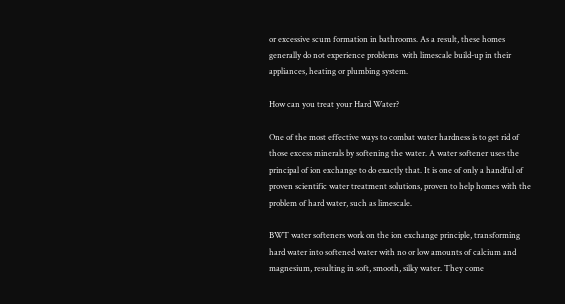or excessive scum formation in bathrooms. As a result, these homes generally do not experience problems  with limescale build-up in their appliances, heating or plumbing system.

How can you treat your Hard Water?

One of the most effective ways to combat water hardness is to get rid of those excess minerals by softening the water. A water softener uses the principal of ion exchange to do exactly that. It is one of only a handful of proven scientific water treatment solutions, proven to help homes with the problem of hard water, such as limescale.

BWT water softeners work on the ion exchange principle, transforming hard water into softened water with no or low amounts of calcium and magnesium, resulting in soft, smooth, silky water. They come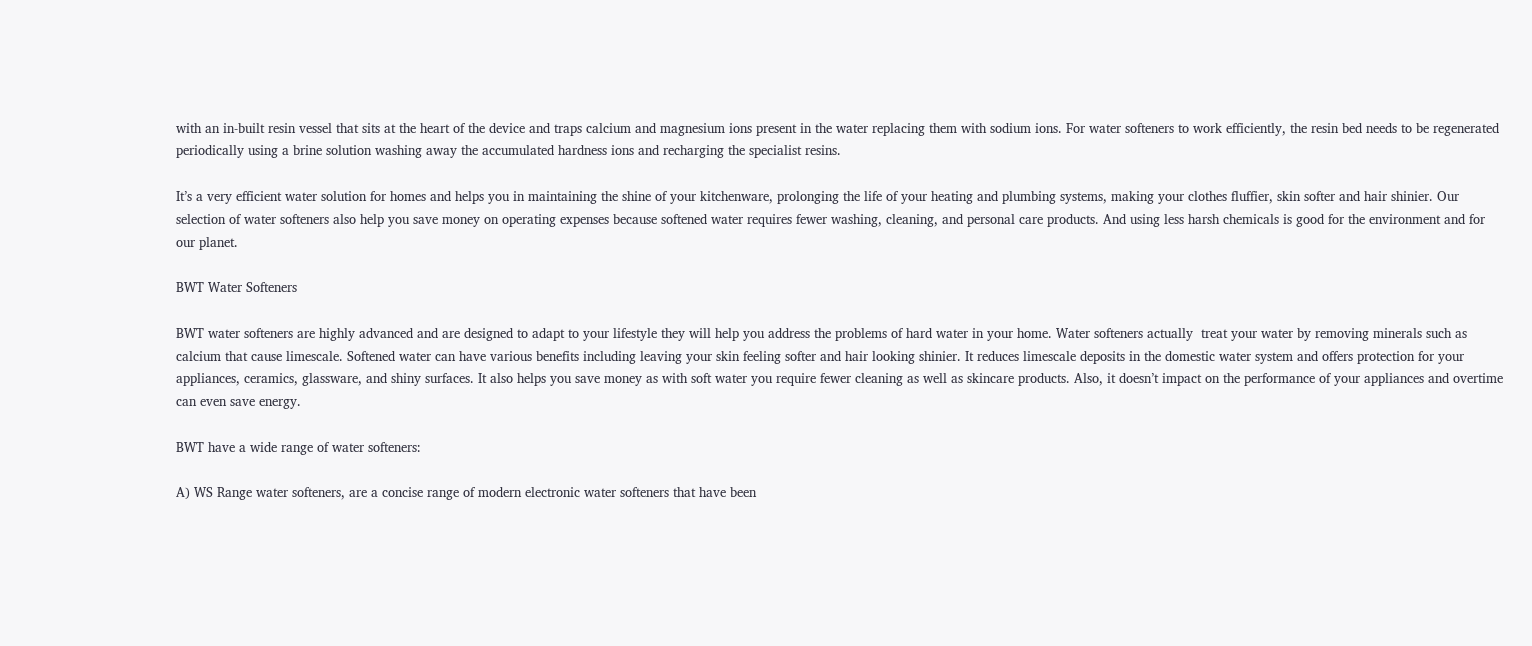with an in-built resin vessel that sits at the heart of the device and traps calcium and magnesium ions present in the water replacing them with sodium ions. For water softeners to work efficiently, the resin bed needs to be regenerated periodically using a brine solution washing away the accumulated hardness ions and recharging the specialist resins.

It’s a very efficient water solution for homes and helps you in maintaining the shine of your kitchenware, prolonging the life of your heating and plumbing systems, making your clothes fluffier, skin softer and hair shinier. Our selection of water softeners also help you save money on operating expenses because softened water requires fewer washing, cleaning, and personal care products. And using less harsh chemicals is good for the environment and for our planet.

BWT Water Softeners

BWT water softeners are highly advanced and are designed to adapt to your lifestyle they will help you address the problems of hard water in your home. Water softeners actually  treat your water by removing minerals such as calcium that cause limescale. Softened water can have various benefits including leaving your skin feeling softer and hair looking shinier. It reduces limescale deposits in the domestic water system and offers protection for your appliances, ceramics, glassware, and shiny surfaces. It also helps you save money as with soft water you require fewer cleaning as well as skincare products. Also, it doesn’t impact on the performance of your appliances and overtime can even save energy.

BWT have a wide range of water softeners:

A) WS Range water softeners, are a concise range of modern electronic water softeners that have been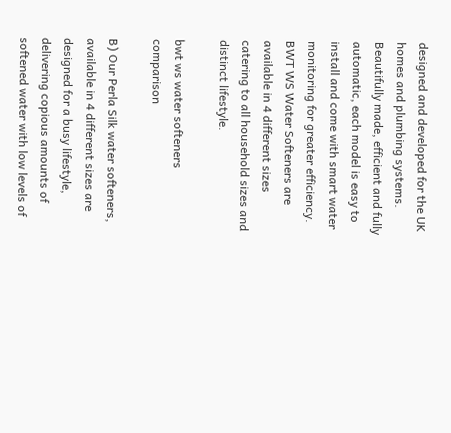designed and developed for the UK homes and plumbing systems. Beautifully made, efficient and fully automatic, each model is easy to install and come with smart water monitoring for greater efficiency. BWT WS Water Softeners are available in 4 different sizes catering to all household sizes and distinct lifestyle.

bwt ws water softeners comparison

B) Our Perla Silk water softeners, available in 4 different sizes are designed for a busy lifestyle, delivering copious amounts of softened water with low levels of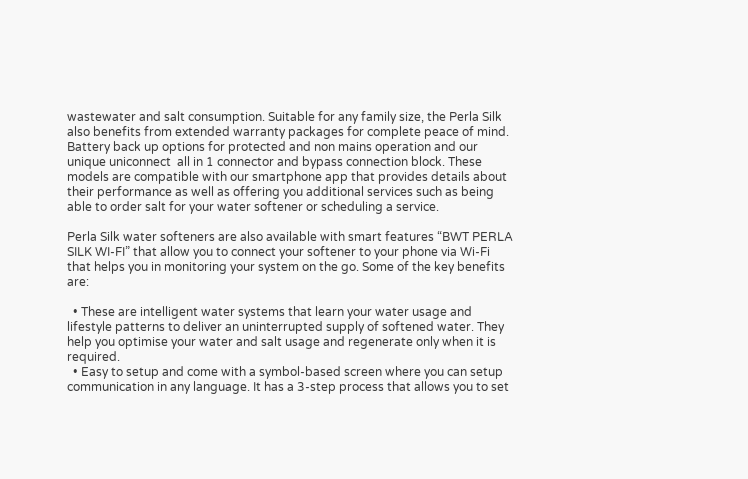wastewater and salt consumption. Suitable for any family size, the Perla Silk also benefits from extended warranty packages for complete peace of mind. Battery back up options for protected and non mains operation and our unique uniconnect  all in 1 connector and bypass connection block. These models are compatible with our smartphone app that provides details about their performance as well as offering you additional services such as being able to order salt for your water softener or scheduling a service.

Perla Silk water softeners are also available with smart features “BWT PERLA SILK WI-FI” that allow you to connect your softener to your phone via Wi-Fi that helps you in monitoring your system on the go. Some of the key benefits are:

  • These are intelligent water systems that learn your water usage and lifestyle patterns to deliver an uninterrupted supply of softened water. They help you optimise your water and salt usage and regenerate only when it is required.
  • Easy to setup and come with a symbol-based screen where you can setup communication in any language. It has a 3-step process that allows you to set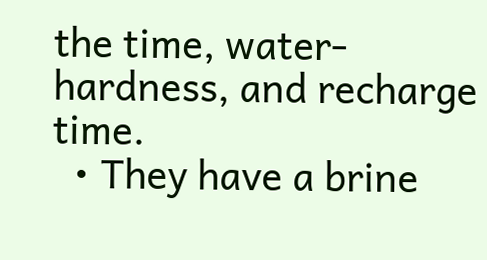the time, water-hardness, and recharge time.
  • They have a brine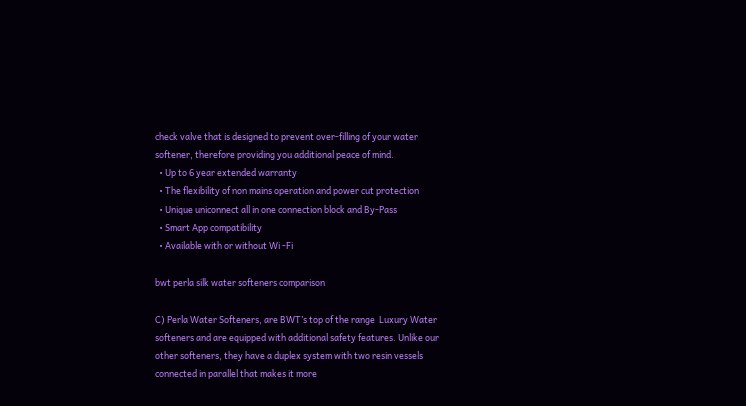check valve that is designed to prevent over-filling of your water softener, therefore providing you additional peace of mind.
  • Up to 6 year extended warranty
  • The flexibility of non mains operation and power cut protection
  • Unique uniconnect all in one connection block and By-Pass
  • Smart App compatibility
  • Available with or without Wi -Fi

bwt perla silk water softeners comparison

C) Perla Water Softeners, are BWT’s top of the range  Luxury Water softeners and are equipped with additional safety features. Unlike our other softeners, they have a duplex system with two resin vessels connected in parallel that makes it more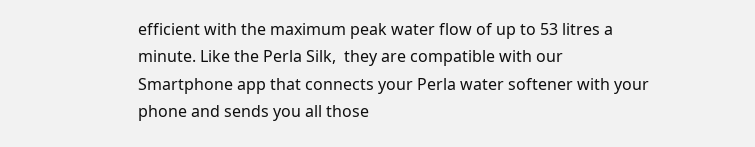efficient with the maximum peak water flow of up to 53 litres a minute. Like the Perla Silk,  they are compatible with our Smartphone app that connects your Perla water softener with your phone and sends you all those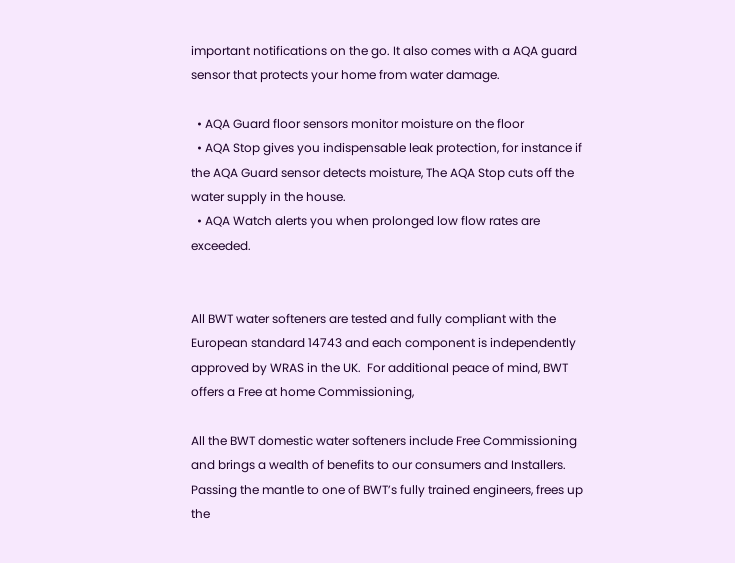important notifications on the go. It also comes with a AQA guard sensor that protects your home from water damage.

  • AQA Guard floor sensors monitor moisture on the floor
  • AQA Stop gives you indispensable leak protection, for instance if the AQA Guard sensor detects moisture, The AQA Stop cuts off the water supply in the house.
  • AQA Watch alerts you when prolonged low flow rates are exceeded.


All BWT water softeners are tested and fully compliant with the European standard 14743 and each component is independently approved by WRAS in the UK.  For additional peace of mind, BWT offers a Free at home Commissioning,

All the BWT domestic water softeners include Free Commissioning and brings a wealth of benefits to our consumers and Installers. Passing the mantle to one of BWT’s fully trained engineers, frees up the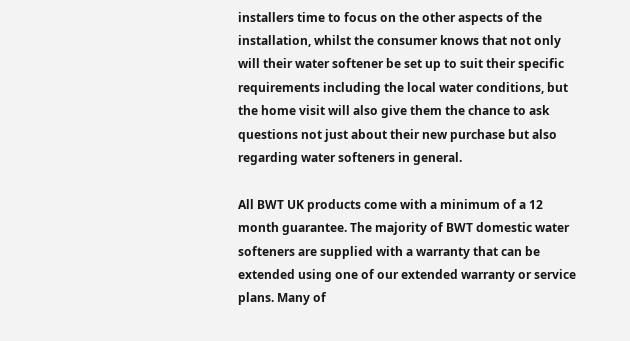installers time to focus on the other aspects of the installation, whilst the consumer knows that not only will their water softener be set up to suit their specific requirements including the local water conditions, but the home visit will also give them the chance to ask questions not just about their new purchase but also regarding water softeners in general.

All BWT UK products come with a minimum of a 12 month guarantee. The majority of BWT domestic water softeners are supplied with a warranty that can be extended using one of our extended warranty or service plans. Many of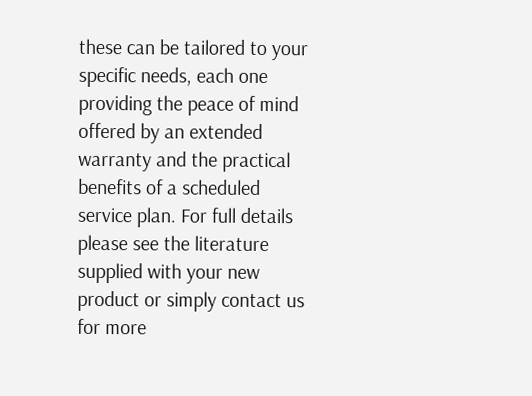these can be tailored to your specific needs, each one providing the peace of mind offered by an extended warranty and the practical benefits of a scheduled service plan. For full details please see the literature supplied with your new product or simply contact us for more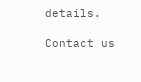details.

Contact us